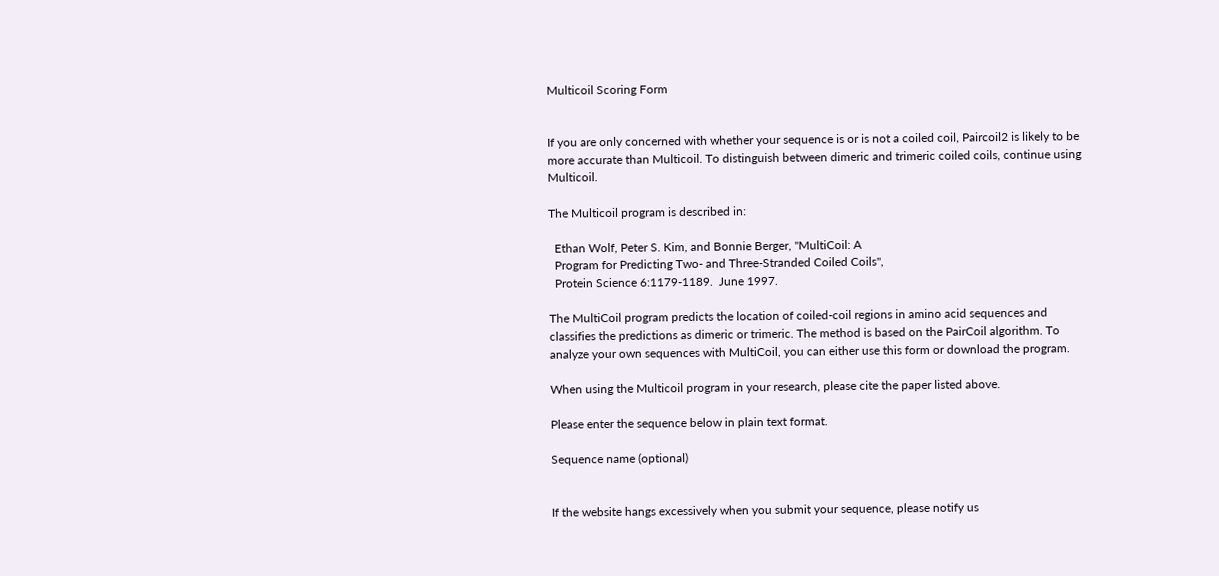Multicoil Scoring Form


If you are only concerned with whether your sequence is or is not a coiled coil, Paircoil2 is likely to be more accurate than Multicoil. To distinguish between dimeric and trimeric coiled coils, continue using Multicoil.

The Multicoil program is described in:

  Ethan Wolf, Peter S. Kim, and Bonnie Berger, "MultiCoil: A
  Program for Predicting Two- and Three-Stranded Coiled Coils",
  Protein Science 6:1179-1189.  June 1997.

The MultiCoil program predicts the location of coiled-coil regions in amino acid sequences and classifies the predictions as dimeric or trimeric. The method is based on the PairCoil algorithm. To analyze your own sequences with MultiCoil, you can either use this form or download the program.

When using the Multicoil program in your research, please cite the paper listed above.

Please enter the sequence below in plain text format.

Sequence name (optional)


If the website hangs excessively when you submit your sequence, please notify us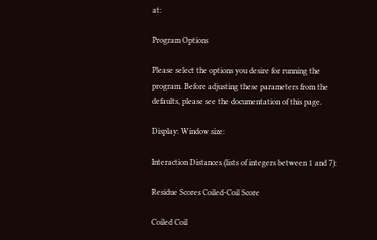at:

Program Options

Please select the options you desire for running the program. Before adjusting these parameters from the defaults, please see the documentation of this page.

Display: Window size:

Interaction Distances (lists of integers between 1 and 7):

Residue Scores Coiled-Coil Score

Coiled Coil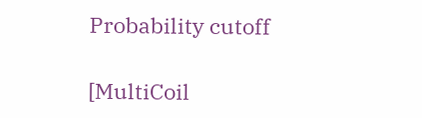Probability cutoff

[MultiCoil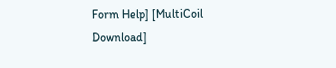Form Help] [MultiCoil Download]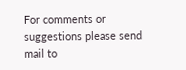For comments or suggestions please send mail to